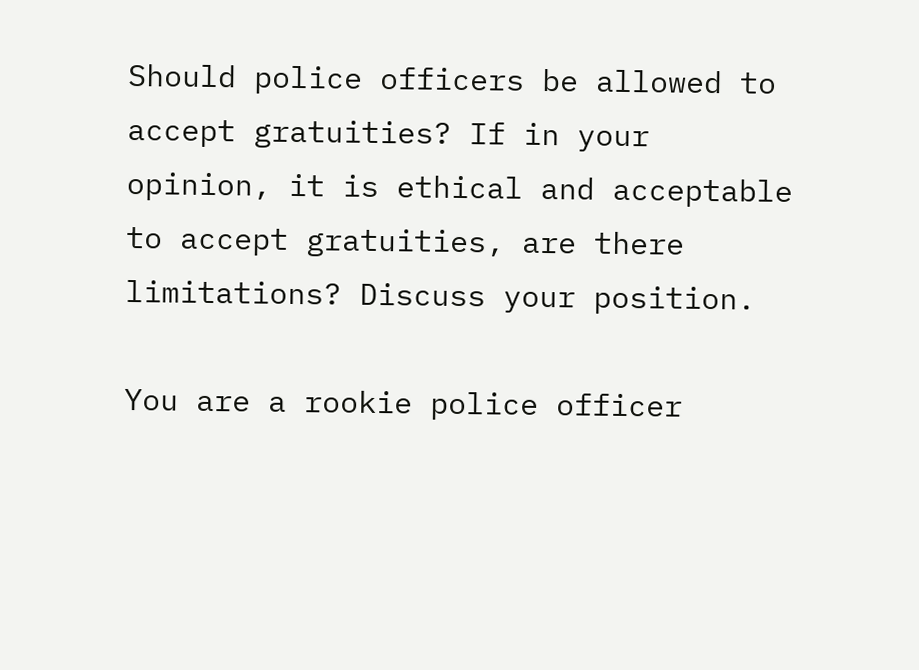Should police officers be allowed to accept gratuities? If in your opinion, it is ethical and acceptable to accept gratuities, are there limitations? Discuss your position.

You are a rookie police officer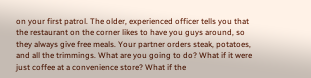on your first patrol. The older, experienced officer tells you that the restaurant on the corner likes to have you guys around, so they always give free meals. Your partner orders steak, potatoes, and all the trimmings. What are you going to do? What if it were just coffee at a convenience store? What if the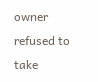owner refused to take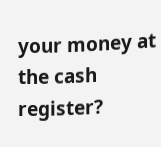your money at the cash register?